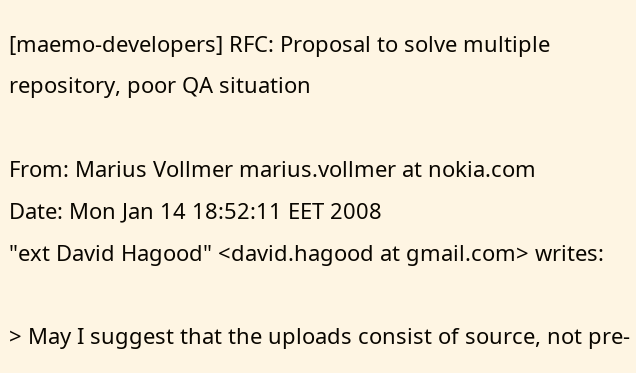[maemo-developers] RFC: Proposal to solve multiple repository, poor QA situation

From: Marius Vollmer marius.vollmer at nokia.com
Date: Mon Jan 14 18:52:11 EET 2008
"ext David Hagood" <david.hagood at gmail.com> writes:

> May I suggest that the uploads consist of source, not pre-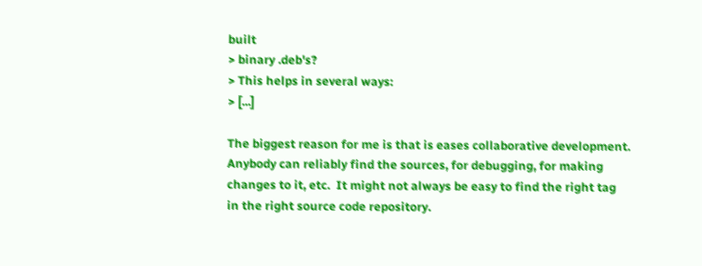built
> binary .deb's?
> This helps in several ways:
> [...]

The biggest reason for me is that is eases collaborative development.
Anybody can reliably find the sources, for debugging, for making
changes to it, etc.  It might not always be easy to find the right tag
in the right source code repository.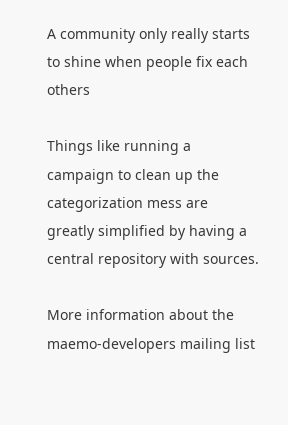A community only really starts to shine when people fix each others

Things like running a campaign to clean up the categorization mess are
greatly simplified by having a central repository with sources.

More information about the maemo-developers mailing list